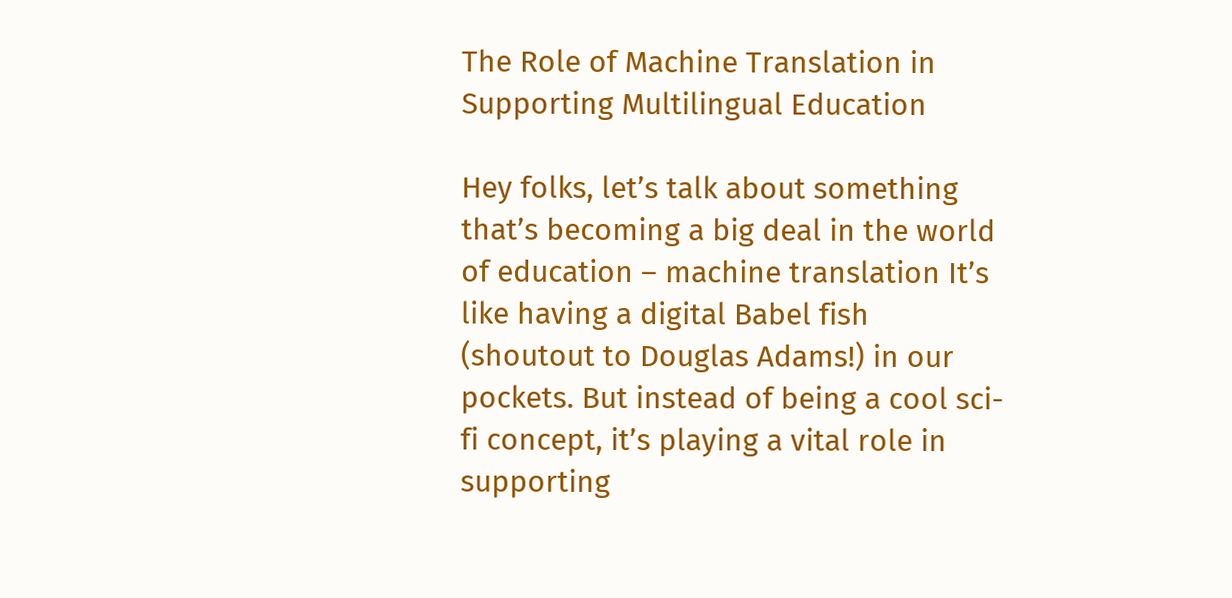The Role of Machine Translation in Supporting Multilingual Education

Hey folks, let’s talk about something that’s becoming a big deal in the world of education – machine translation It’s like having a digital Babel fish (shoutout to Douglas Adams!) in our pockets. But instead of being a cool sci-fi concept, it’s playing a vital role in supporting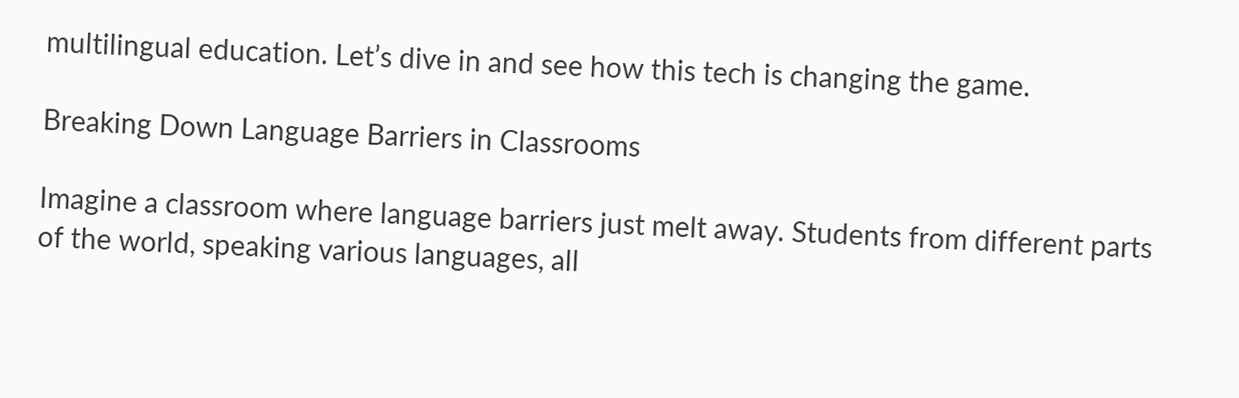multilingual education. Let’s dive in and see how this tech is changing the game.

Breaking Down Language Barriers in Classrooms

Imagine a classroom where language barriers just melt away. Students from different parts of the world, speaking various languages, all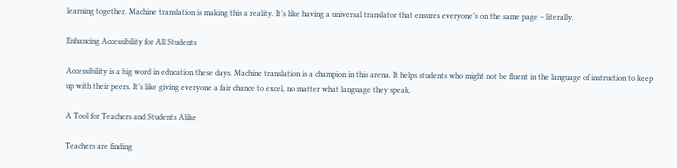learning together. Machine translation is making this a reality. It’s like having a universal translator that ensures everyone’s on the same page – literally.

Enhancing Accessibility for All Students

Accessibility is a big word in education these days. Machine translation is a champion in this arena. It helps students who might not be fluent in the language of instruction to keep up with their peers. It’s like giving everyone a fair chance to excel, no matter what language they speak.

A Tool for Teachers and Students Alike

Teachers are finding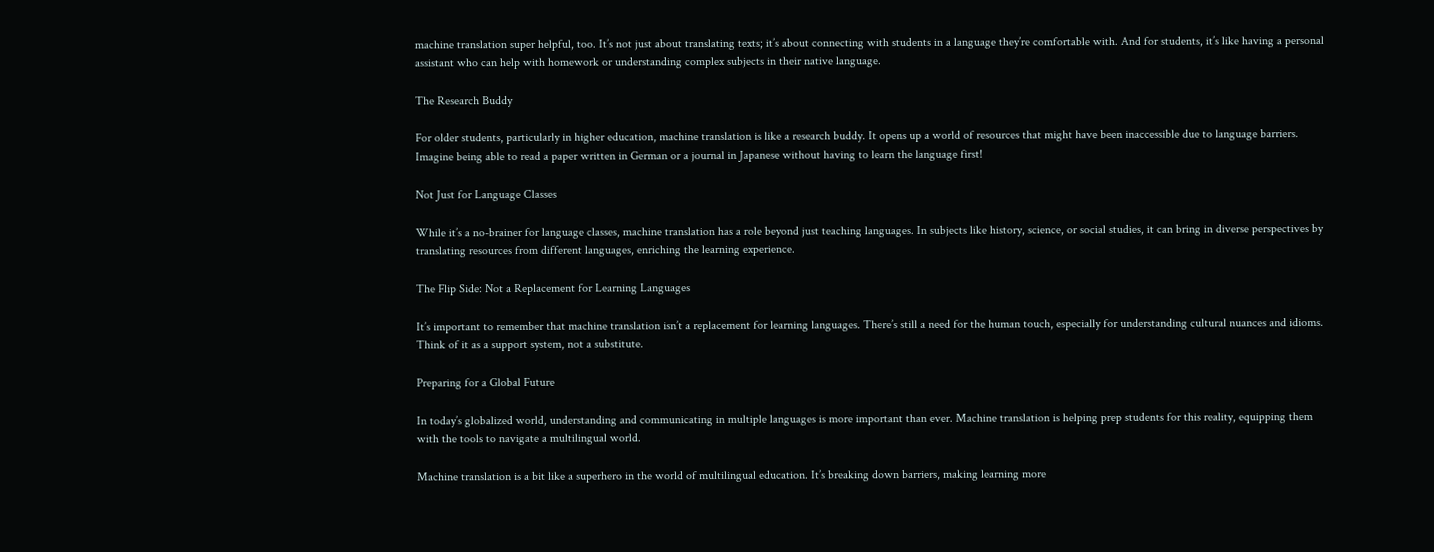machine translation super helpful, too. It’s not just about translating texts; it’s about connecting with students in a language they’re comfortable with. And for students, it’s like having a personal assistant who can help with homework or understanding complex subjects in their native language.

The Research Buddy

For older students, particularly in higher education, machine translation is like a research buddy. It opens up a world of resources that might have been inaccessible due to language barriers. Imagine being able to read a paper written in German or a journal in Japanese without having to learn the language first!

Not Just for Language Classes

While it’s a no-brainer for language classes, machine translation has a role beyond just teaching languages. In subjects like history, science, or social studies, it can bring in diverse perspectives by translating resources from different languages, enriching the learning experience.

The Flip Side: Not a Replacement for Learning Languages

It’s important to remember that machine translation isn’t a replacement for learning languages. There’s still a need for the human touch, especially for understanding cultural nuances and idioms. Think of it as a support system, not a substitute.

Preparing for a Global Future

In today’s globalized world, understanding and communicating in multiple languages is more important than ever. Machine translation is helping prep students for this reality, equipping them with the tools to navigate a multilingual world.

Machine translation is a bit like a superhero in the world of multilingual education. It’s breaking down barriers, making learning more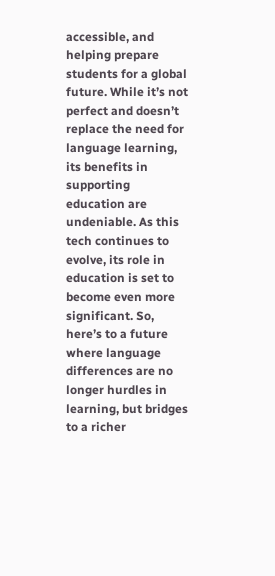accessible, and helping prepare students for a global future. While it’s not perfect and doesn’t replace the need for language learning, its benefits in supporting education are undeniable. As this tech continues to evolve, its role in education is set to become even more significant. So, here’s to a future where language differences are no longer hurdles in learning, but bridges to a richer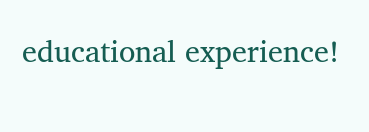educational experience!